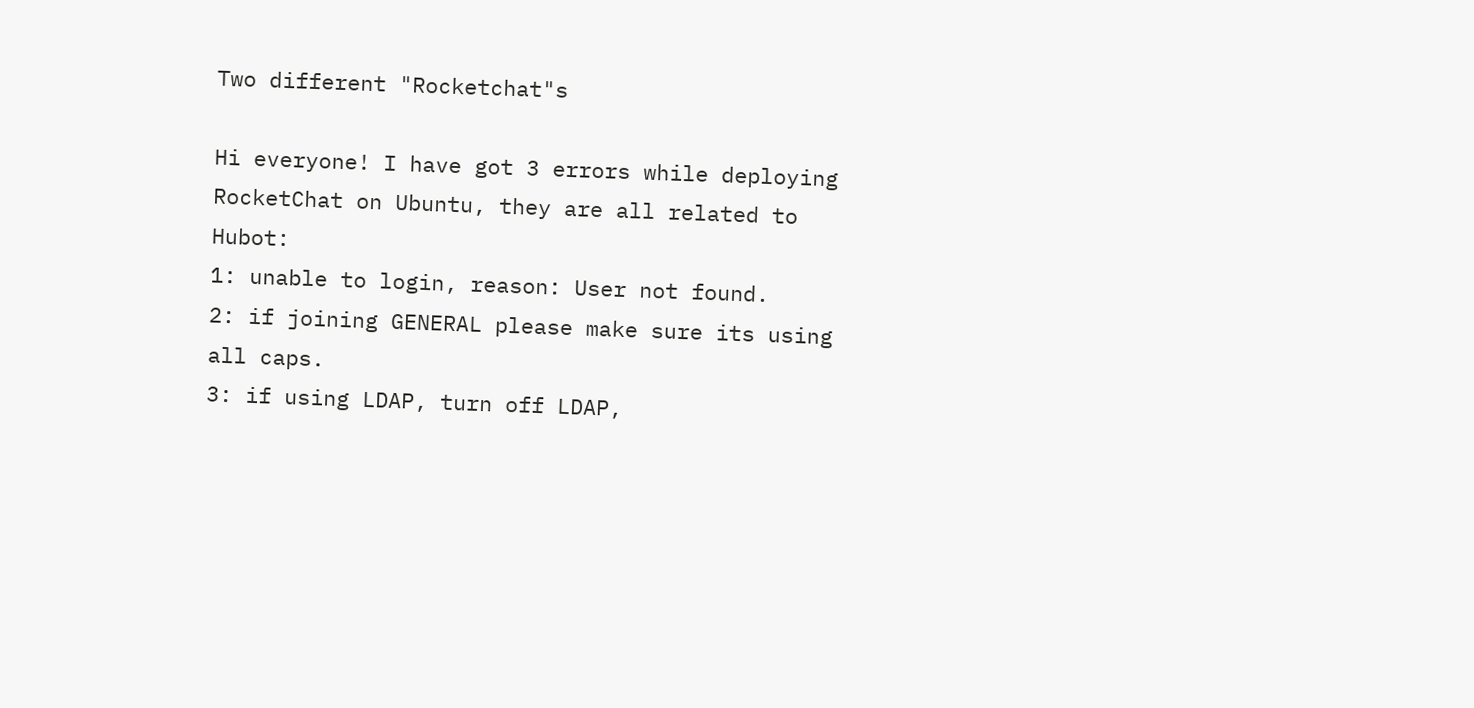Two different "Rocketchat"s

Hi everyone! I have got 3 errors while deploying RocketChat on Ubuntu, they are all related to Hubot:
1: unable to login, reason: User not found.
2: if joining GENERAL please make sure its using all caps.
3: if using LDAP, turn off LDAP,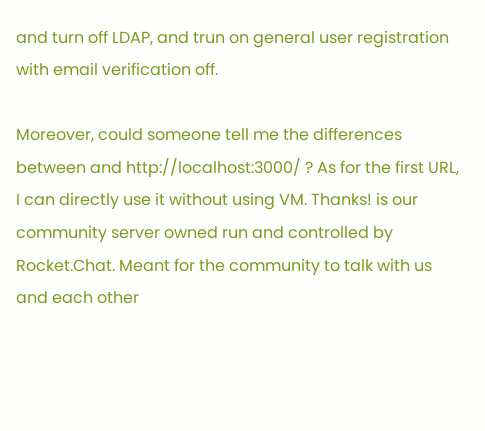and turn off LDAP, and trun on general user registration with email verification off.

Moreover, could someone tell me the differences between and http://localhost:3000/ ? As for the first URL, I can directly use it without using VM. Thanks! is our community server owned run and controlled by Rocket.Chat. Meant for the community to talk with us and each other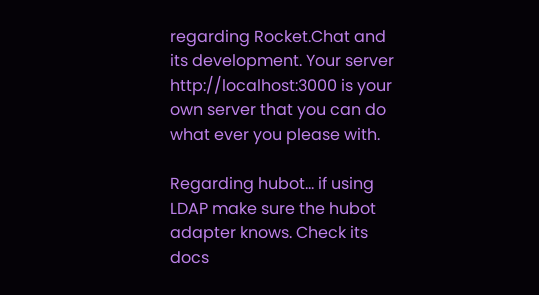regarding Rocket.Chat and its development. Your server http://localhost:3000 is your own server that you can do what ever you please with.

Regarding hubot… if using LDAP make sure the hubot adapter knows. Check its docs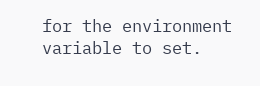for the environment variable to set.